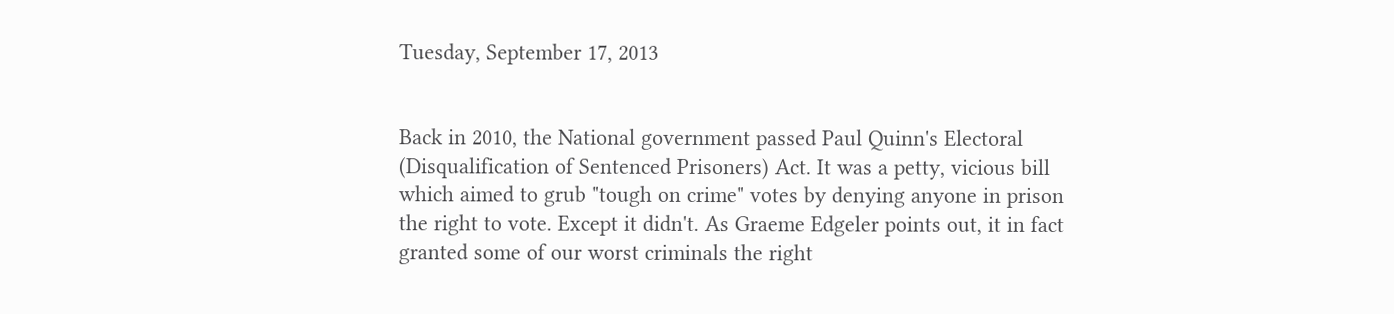Tuesday, September 17, 2013


Back in 2010, the National government passed Paul Quinn's Electoral (Disqualification of Sentenced Prisoners) Act. It was a petty, vicious bill which aimed to grub "tough on crime" votes by denying anyone in prison the right to vote. Except it didn't. As Graeme Edgeler points out, it in fact granted some of our worst criminals the right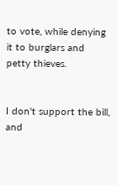to vote, while denying it to burglars and petty thieves.


I don't support the bill, and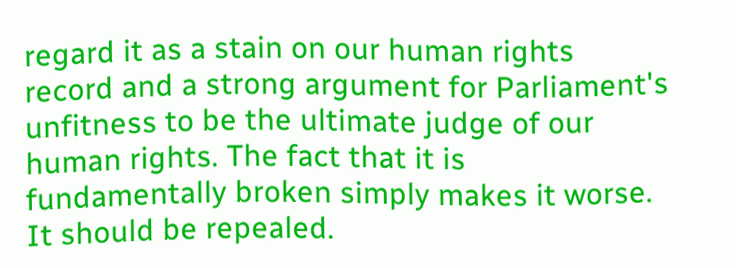regard it as a stain on our human rights record and a strong argument for Parliament's unfitness to be the ultimate judge of our human rights. The fact that it is fundamentally broken simply makes it worse. It should be repealed.